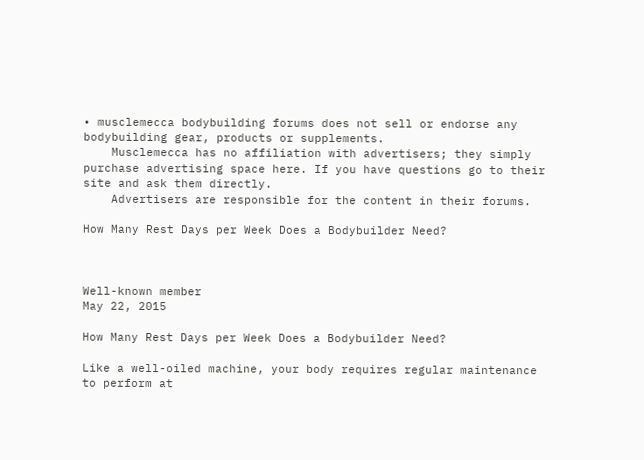• musclemecca bodybuilding forums does not sell or endorse any bodybuilding gear, products or supplements.
    Musclemecca has no affiliation with advertisers; they simply purchase advertising space here. If you have questions go to their site and ask them directly.
    Advertisers are responsible for the content in their forums.

How Many Rest Days per Week Does a Bodybuilder Need?



Well-known member
May 22, 2015

How Many Rest Days per Week Does a Bodybuilder Need?

Like a well-oiled machine, your body requires regular maintenance to perform at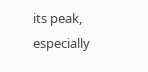its peak, especially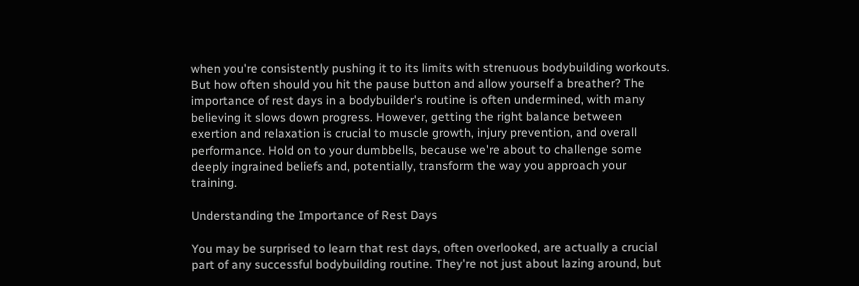when you're consistently pushing it to its limits with strenuous bodybuilding workouts. But how often should you hit the pause button and allow yourself a breather? The importance of rest days in a bodybuilder's routine is often undermined, with many believing it slows down progress. However, getting the right balance between exertion and relaxation is crucial to muscle growth, injury prevention, and overall performance. Hold on to your dumbbells, because we're about to challenge some deeply ingrained beliefs and, potentially, transform the way you approach your training.

Understanding the Importance of Rest Days

You may be surprised to learn that rest days, often overlooked, are actually a crucial part of any successful bodybuilding routine. They're not just about lazing around, but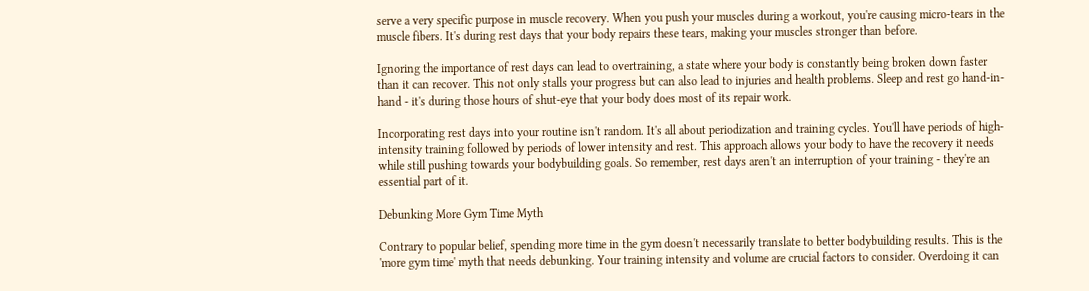serve a very specific purpose in muscle recovery. When you push your muscles during a workout, you're causing micro-tears in the muscle fibers. It's during rest days that your body repairs these tears, making your muscles stronger than before.

Ignoring the importance of rest days can lead to overtraining, a state where your body is constantly being broken down faster than it can recover. This not only stalls your progress but can also lead to injuries and health problems. Sleep and rest go hand-in-hand - it's during those hours of shut-eye that your body does most of its repair work.

Incorporating rest days into your routine isn't random. It's all about periodization and training cycles. You'll have periods of high-intensity training followed by periods of lower intensity and rest. This approach allows your body to have the recovery it needs while still pushing towards your bodybuilding goals. So remember, rest days aren't an interruption of your training - they're an essential part of it.

Debunking More Gym Time Myth

Contrary to popular belief, spending more time in the gym doesn't necessarily translate to better bodybuilding results. This is the 'more gym time' myth that needs debunking. Your training intensity and volume are crucial factors to consider. Overdoing it can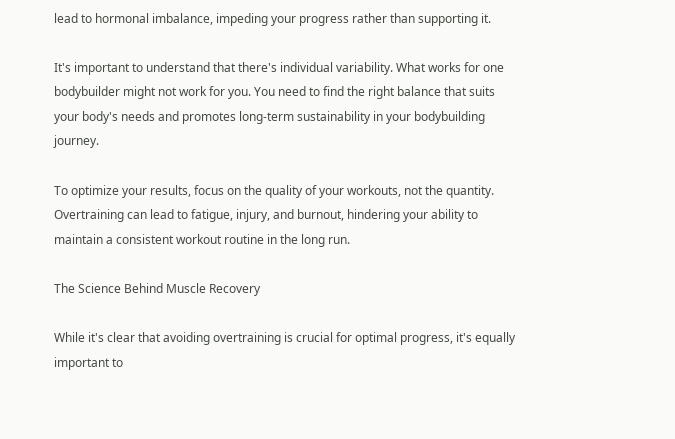lead to hormonal imbalance, impeding your progress rather than supporting it.

It's important to understand that there's individual variability. What works for one bodybuilder might not work for you. You need to find the right balance that suits your body's needs and promotes long-term sustainability in your bodybuilding journey.

To optimize your results, focus on the quality of your workouts, not the quantity. Overtraining can lead to fatigue, injury, and burnout, hindering your ability to maintain a consistent workout routine in the long run.

The Science Behind Muscle Recovery

While it's clear that avoiding overtraining is crucial for optimal progress, it's equally important to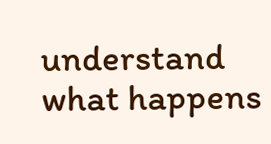understand what happens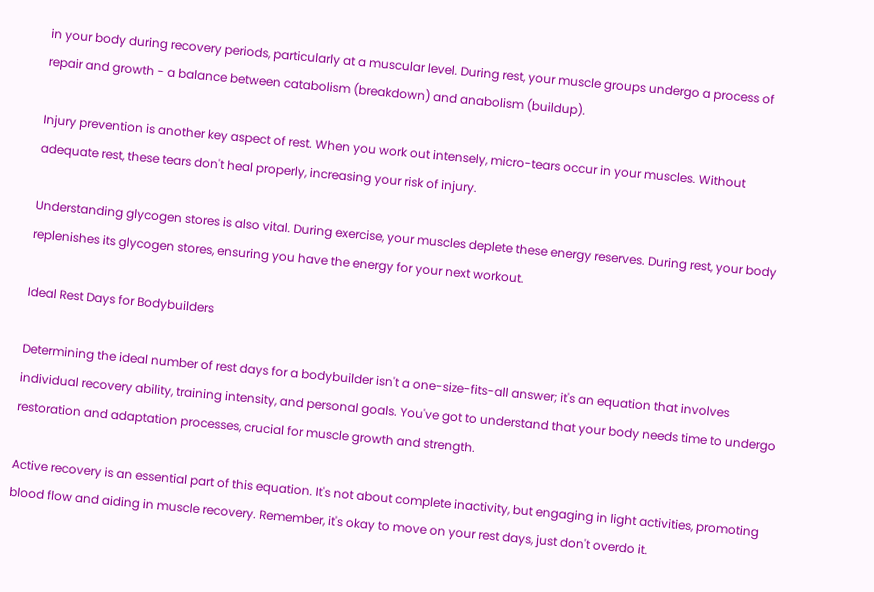in your body during recovery periods, particularly at a muscular level. During rest, your muscle groups undergo a process of repair and growth - a balance between catabolism (breakdown) and anabolism (buildup).

Injury prevention is another key aspect of rest. When you work out intensely, micro-tears occur in your muscles. Without adequate rest, these tears don't heal properly, increasing your risk of injury.

Understanding glycogen stores is also vital. During exercise, your muscles deplete these energy reserves. During rest, your body replenishes its glycogen stores, ensuring you have the energy for your next workout.

Ideal Rest Days for Bodybuilders

Determining the ideal number of rest days for a bodybuilder isn't a one-size-fits-all answer; it's an equation that involves individual recovery ability, training intensity, and personal goals. You've got to understand that your body needs time to undergo restoration and adaptation processes, crucial for muscle growth and strength.

Active recovery is an essential part of this equation. It's not about complete inactivity, but engaging in light activities, promoting blood flow and aiding in muscle recovery. Remember, it's okay to move on your rest days, just don't overdo it.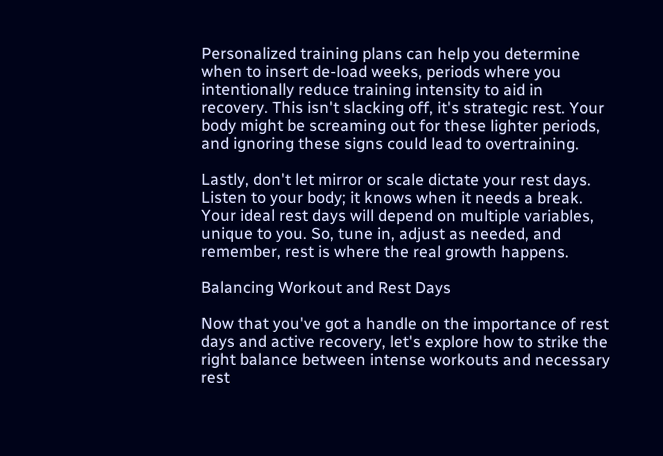Personalized training plans can help you determine when to insert de-load weeks, periods where you intentionally reduce training intensity to aid in recovery. This isn't slacking off, it's strategic rest. Your body might be screaming out for these lighter periods, and ignoring these signs could lead to overtraining.

Lastly, don't let mirror or scale dictate your rest days. Listen to your body; it knows when it needs a break. Your ideal rest days will depend on multiple variables, unique to you. So, tune in, adjust as needed, and remember, rest is where the real growth happens.

Balancing Workout and Rest Days

Now that you've got a handle on the importance of rest days and active recovery, let's explore how to strike the right balance between intense workouts and necessary rest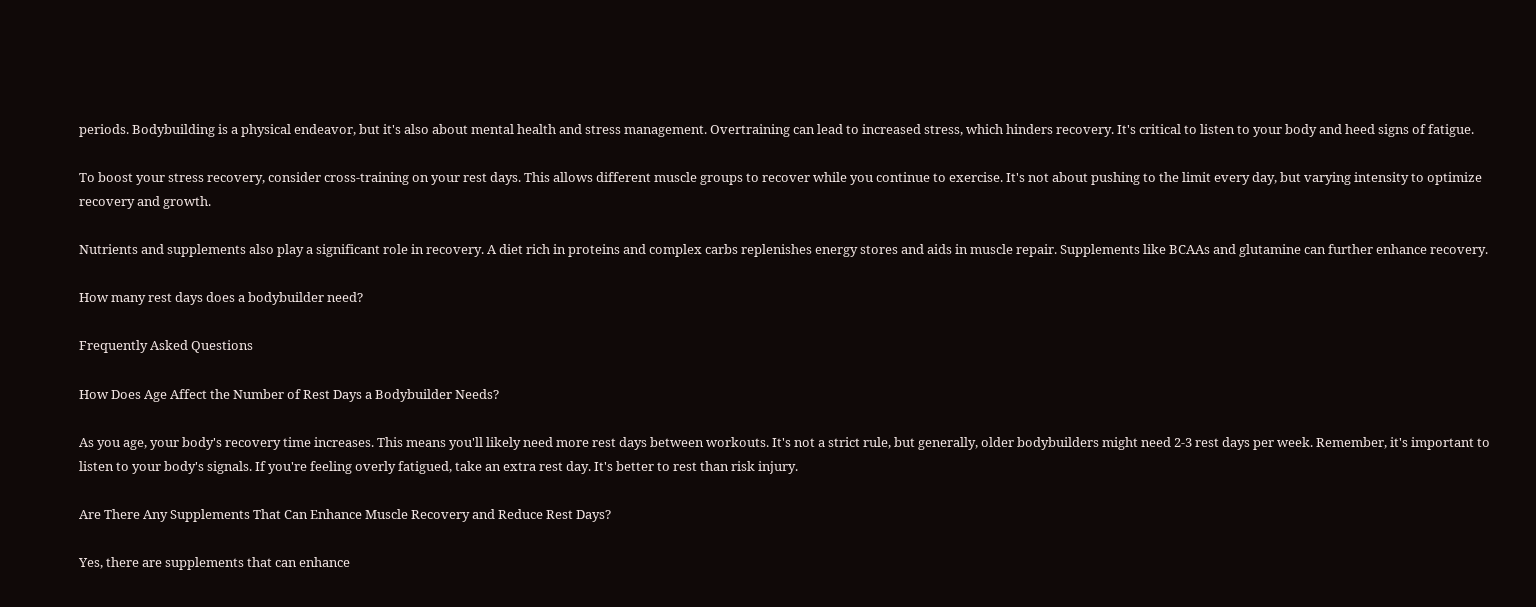periods. Bodybuilding is a physical endeavor, but it's also about mental health and stress management. Overtraining can lead to increased stress, which hinders recovery. It's critical to listen to your body and heed signs of fatigue.

To boost your stress recovery, consider cross-training on your rest days. This allows different muscle groups to recover while you continue to exercise. It's not about pushing to the limit every day, but varying intensity to optimize recovery and growth.

Nutrients and supplements also play a significant role in recovery. A diet rich in proteins and complex carbs replenishes energy stores and aids in muscle repair. Supplements like BCAAs and glutamine can further enhance recovery.

How many rest days does a bodybuilder need?

Frequently Asked Questions

How Does Age Affect the Number of Rest Days a Bodybuilder Needs?

As you age, your body's recovery time increases. This means you'll likely need more rest days between workouts. It's not a strict rule, but generally, older bodybuilders might need 2-3 rest days per week. Remember, it's important to listen to your body's signals. If you're feeling overly fatigued, take an extra rest day. It's better to rest than risk injury.

Are There Any Supplements That Can Enhance Muscle Recovery and Reduce Rest Days?

Yes, there are supplements that can enhance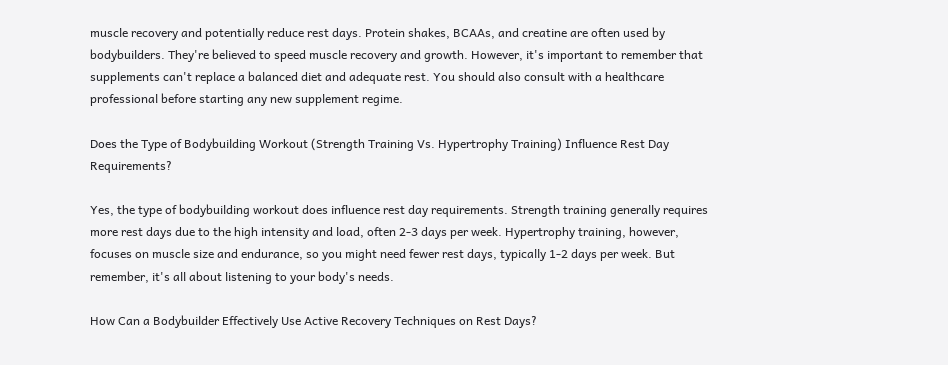muscle recovery and potentially reduce rest days. Protein shakes, BCAAs, and creatine are often used by bodybuilders. They're believed to speed muscle recovery and growth. However, it's important to remember that supplements can't replace a balanced diet and adequate rest. You should also consult with a healthcare professional before starting any new supplement regime.

Does the Type of Bodybuilding Workout (Strength Training Vs. Hypertrophy Training) Influence Rest Day Requirements?

Yes, the type of bodybuilding workout does influence rest day requirements. Strength training generally requires more rest days due to the high intensity and load, often 2-3 days per week. Hypertrophy training, however, focuses on muscle size and endurance, so you might need fewer rest days, typically 1-2 days per week. But remember, it's all about listening to your body's needs.

How Can a Bodybuilder Effectively Use Active Recovery Techniques on Rest Days?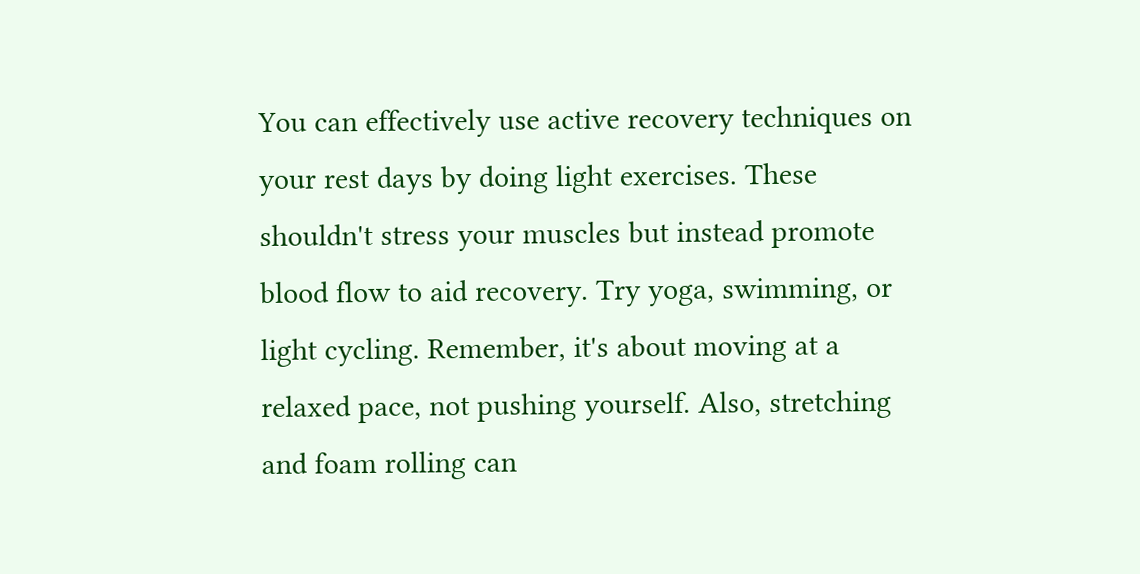You can effectively use active recovery techniques on your rest days by doing light exercises. These shouldn't stress your muscles but instead promote blood flow to aid recovery. Try yoga, swimming, or light cycling. Remember, it's about moving at a relaxed pace, not pushing yourself. Also, stretching and foam rolling can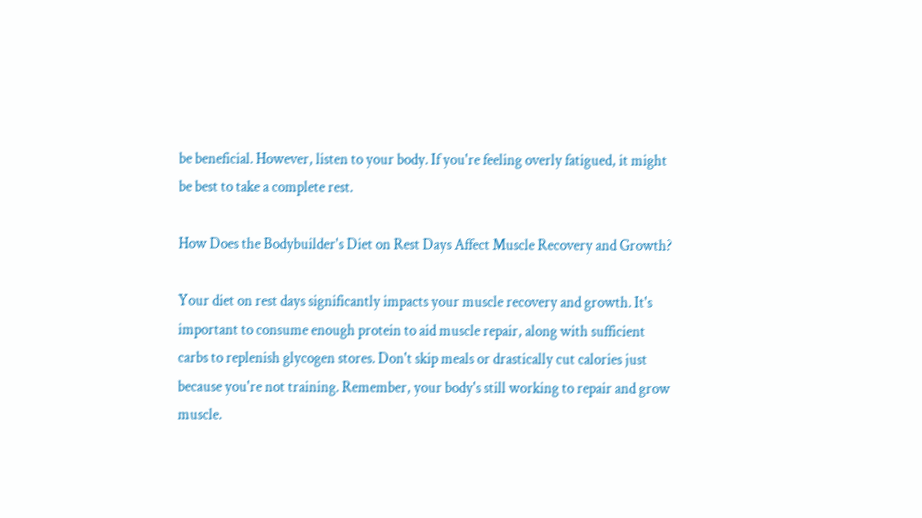be beneficial. However, listen to your body. If you're feeling overly fatigued, it might be best to take a complete rest.

How Does the Bodybuilder's Diet on Rest Days Affect Muscle Recovery and Growth?

Your diet on rest days significantly impacts your muscle recovery and growth. It's important to consume enough protein to aid muscle repair, along with sufficient carbs to replenish glycogen stores. Don't skip meals or drastically cut calories just because you're not training. Remember, your body's still working to repair and grow muscle.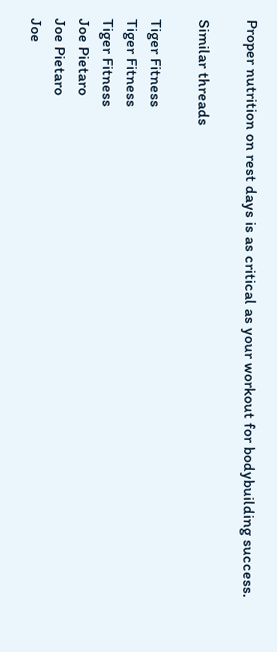Proper nutrition on rest days is as critical as your workout for bodybuilding success.

Similar threads

Tiger Fitness
Tiger Fitness
Tiger Fitness
Joe Pietaro
Joe Pietaro
Joe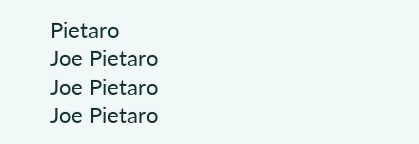Pietaro
Joe Pietaro
Joe Pietaro
Joe Pietaro